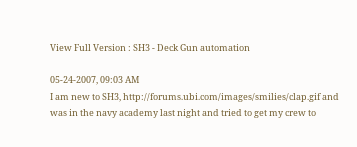View Full Version : SH3 - Deck Gun automation

05-24-2007, 09:03 AM
I am new to SH3, http://forums.ubi.com/images/smilies/clap.gif and was in the navy academy last night and tried to get my crew to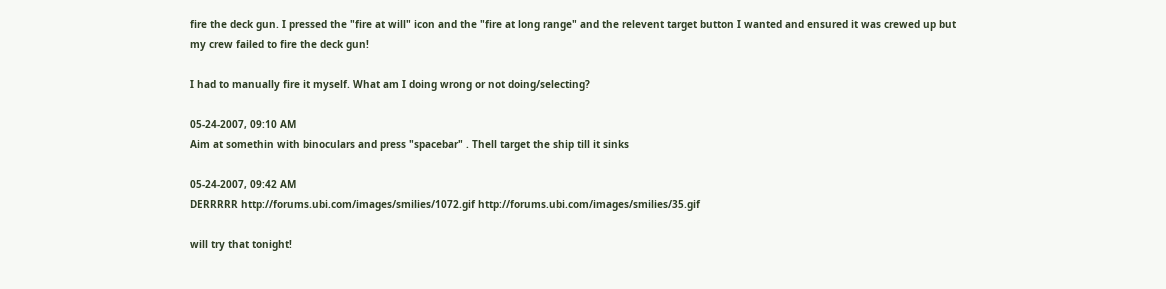fire the deck gun. I pressed the "fire at will" icon and the "fire at long range" and the relevent target button I wanted and ensured it was crewed up but my crew failed to fire the deck gun!

I had to manually fire it myself. What am I doing wrong or not doing/selecting?

05-24-2007, 09:10 AM
Aim at somethin with binoculars and press "spacebar" . Thell target the ship till it sinks

05-24-2007, 09:42 AM
DERRRRR http://forums.ubi.com/images/smilies/1072.gif http://forums.ubi.com/images/smilies/35.gif

will try that tonight!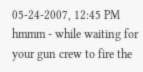05-24-2007, 12:45 PM
hmmm - while waiting for your gun crew to fire the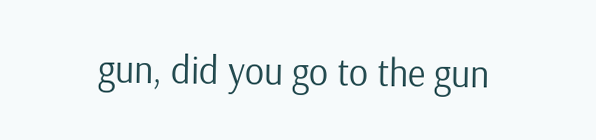gun, did you go to the gun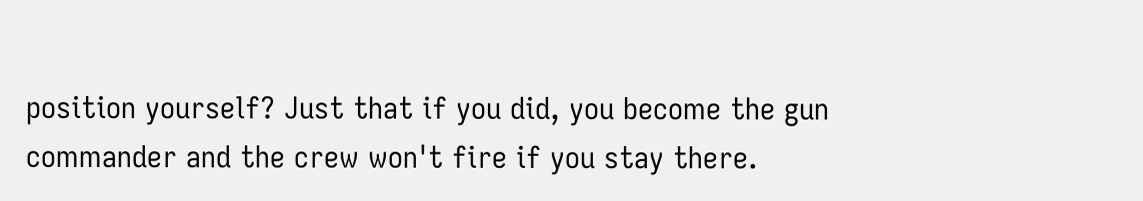position yourself? Just that if you did, you become the gun commander and the crew won't fire if you stay there.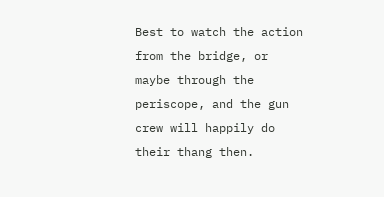Best to watch the action from the bridge, or maybe through the periscope, and the gun crew will happily do their thang then.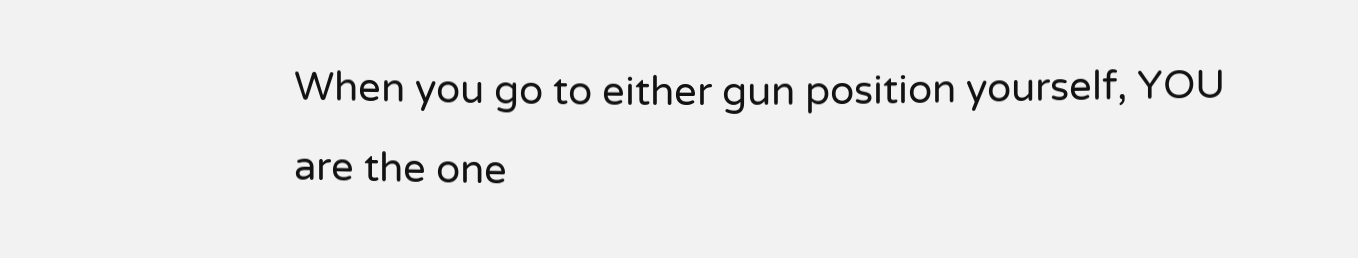When you go to either gun position yourself, YOU are the one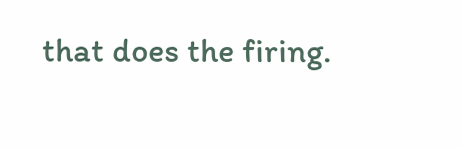that does the firing.